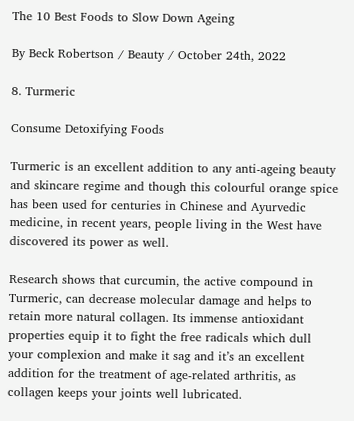The 10 Best Foods to Slow Down Ageing

By Beck Robertson / Beauty / October 24th, 2022

8. Turmeric

Consume Detoxifying Foods

Turmeric is an excellent addition to any anti-ageing beauty and skincare regime and though this colourful orange spice has been used for centuries in Chinese and Ayurvedic medicine, in recent years, people living in the West have discovered its power as well.

Research shows that curcumin, the active compound in Turmeric, can decrease molecular damage and helps to retain more natural collagen. Its immense antioxidant properties equip it to fight the free radicals which dull your complexion and make it sag and it’s an excellent addition for the treatment of age-related arthritis, as collagen keeps your joints well lubricated.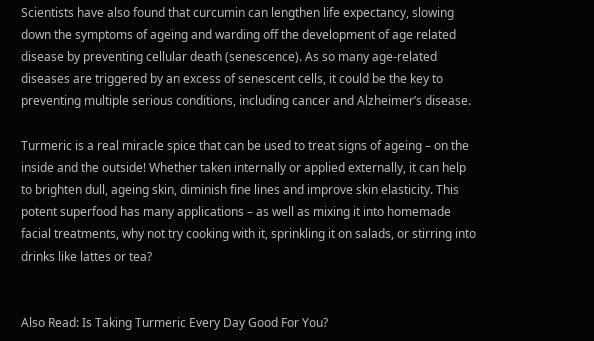Scientists have also found that curcumin can lengthen life expectancy, slowing down the symptoms of ageing and warding off the development of age related disease by preventing cellular death (senescence). As so many age-related diseases are triggered by an excess of senescent cells, it could be the key to preventing multiple serious conditions, including cancer and Alzheimer’s disease.

Turmeric is a real miracle spice that can be used to treat signs of ageing – on the inside and the outside! Whether taken internally or applied externally, it can help to brighten dull, ageing skin, diminish fine lines and improve skin elasticity. This potent superfood has many applications – as well as mixing it into homemade facial treatments, why not try cooking with it, sprinkling it on salads, or stirring into drinks like lattes or tea?


Also Read: Is Taking Turmeric Every Day Good For You?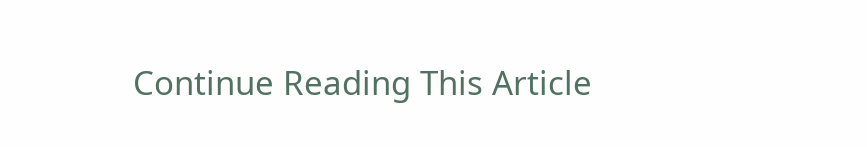Continue Reading This Article